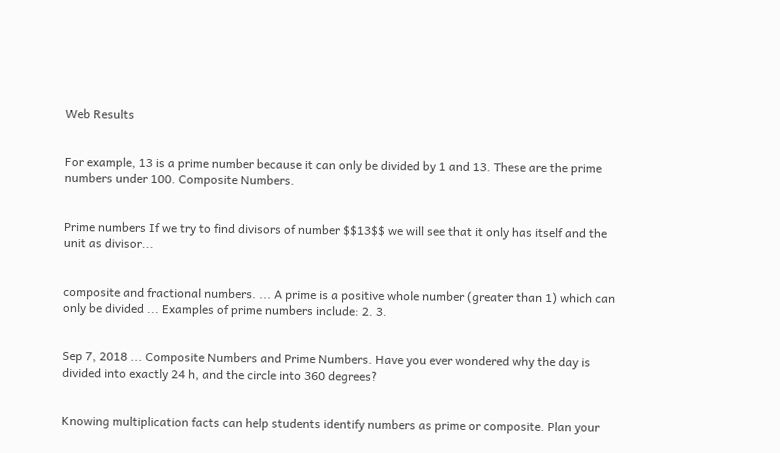Web Results


For example, 13 is a prime number because it can only be divided by 1 and 13. These are the prime numbers under 100. Composite Numbers.


Prime numbers If we try to find divisors of number $$13$$ we will see that it only has itself and the unit as divisor...


composite and fractional numbers. ... A prime is a positive whole number (greater than 1) which can only be divided ... Examples of prime numbers include: 2. 3.


Sep 7, 2018 ... Composite Numbers and Prime Numbers. Have you ever wondered why the day is divided into exactly 24 h, and the circle into 360 degrees?


Knowing multiplication facts can help students identify numbers as prime or composite. Plan your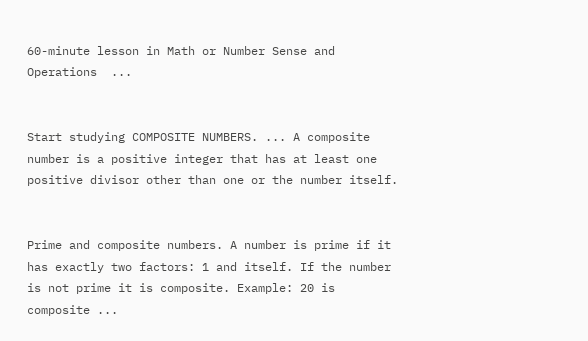60-minute lesson in Math or Number Sense and Operations  ...


Start studying COMPOSITE NUMBERS. ... A composite number is a positive integer that has at least one positive divisor other than one or the number itself.


Prime and composite numbers. A number is prime if it has exactly two factors: 1 and itself. If the number is not prime it is composite. Example: 20 is composite ...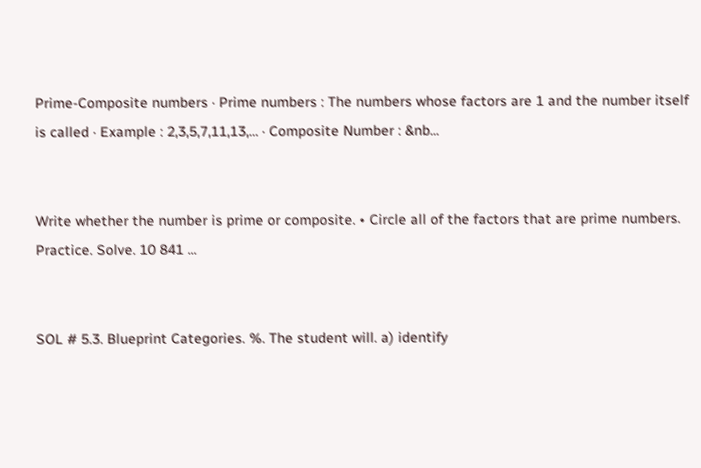Prime-Composite numbers · Prime numbers : The numbers whose factors are 1 and the number itself is called · Example : 2,3,5,7,11,13,… · Composite Number : &nb...


Write whether the number is prime or composite. • Circle all of the factors that are prime numbers. Practice. Solve. 10 841 ...


SOL # 5.3. Blueprint Categories. %. The student will. a) identify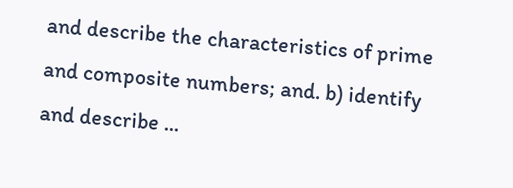and describe the characteristics of prime and composite numbers; and. b) identify and describe ...